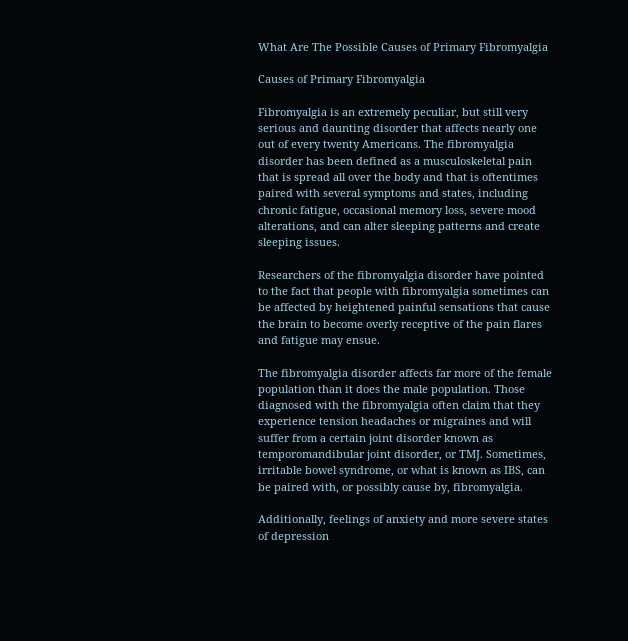What Are The Possible Causes of Primary Fibromyalgia

Causes of Primary Fibromyalgia

Fibromyalgia is an extremely peculiar, but still very serious and daunting disorder that affects nearly one out of every twenty Americans. The fibromyalgia disorder has been defined as a musculoskeletal pain that is spread all over the body and that is oftentimes paired with several symptoms and states, including chronic fatigue, occasional memory loss, severe mood alterations, and can alter sleeping patterns and create sleeping issues.

Researchers of the fibromyalgia disorder have pointed to the fact that people with fibromyalgia sometimes can be affected by heightened painful sensations that cause the brain to become overly receptive of the pain flares and fatigue may ensue.

The fibromyalgia disorder affects far more of the female population than it does the male population. Those diagnosed with the fibromyalgia often claim that they experience tension headaches or migraines and will suffer from a certain joint disorder known as temporomandibular joint disorder, or TMJ. Sometimes, irritable bowel syndrome, or what is known as IBS, can be paired with, or possibly cause by, fibromyalgia.

Additionally, feelings of anxiety and more severe states of depression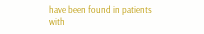have been found in patients with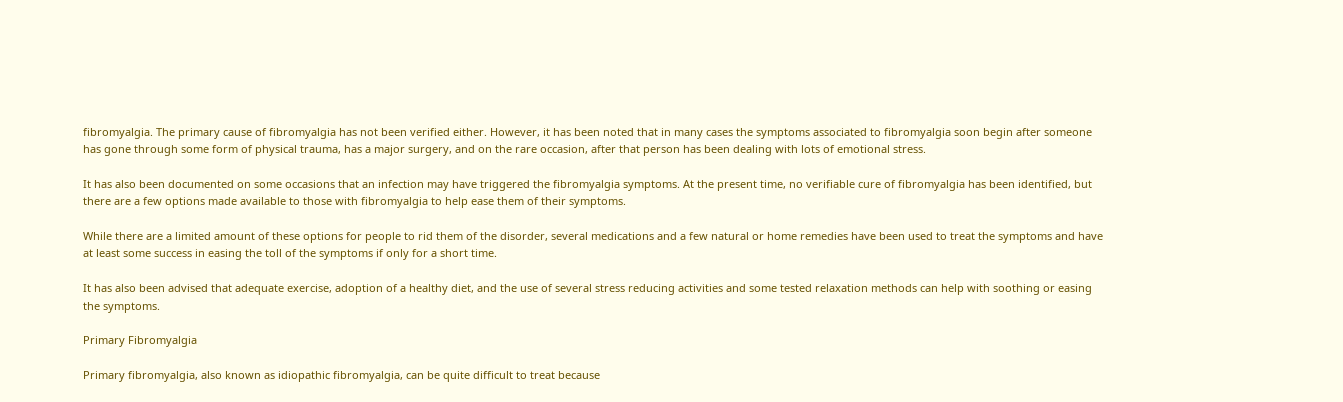fibromyalgia. The primary cause of fibromyalgia has not been verified either. However, it has been noted that in many cases the symptoms associated to fibromyalgia soon begin after someone has gone through some form of physical trauma, has a major surgery, and on the rare occasion, after that person has been dealing with lots of emotional stress.

It has also been documented on some occasions that an infection may have triggered the fibromyalgia symptoms. At the present time, no verifiable cure of fibromyalgia has been identified, but there are a few options made available to those with fibromyalgia to help ease them of their symptoms.

While there are a limited amount of these options for people to rid them of the disorder, several medications and a few natural or home remedies have been used to treat the symptoms and have at least some success in easing the toll of the symptoms if only for a short time.

It has also been advised that adequate exercise, adoption of a healthy diet, and the use of several stress reducing activities and some tested relaxation methods can help with soothing or easing the symptoms.

Primary Fibromyalgia

Primary fibromyalgia, also known as idiopathic fibromyalgia, can be quite difficult to treat because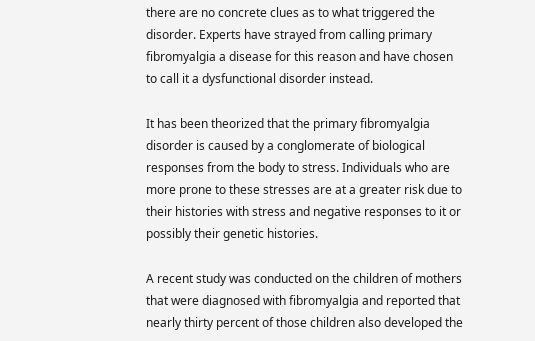there are no concrete clues as to what triggered the disorder. Experts have strayed from calling primary fibromyalgia a disease for this reason and have chosen to call it a dysfunctional disorder instead.

It has been theorized that the primary fibromyalgia disorder is caused by a conglomerate of biological responses from the body to stress. Individuals who are more prone to these stresses are at a greater risk due to their histories with stress and negative responses to it or possibly their genetic histories.

A recent study was conducted on the children of mothers that were diagnosed with fibromyalgia and reported that nearly thirty percent of those children also developed the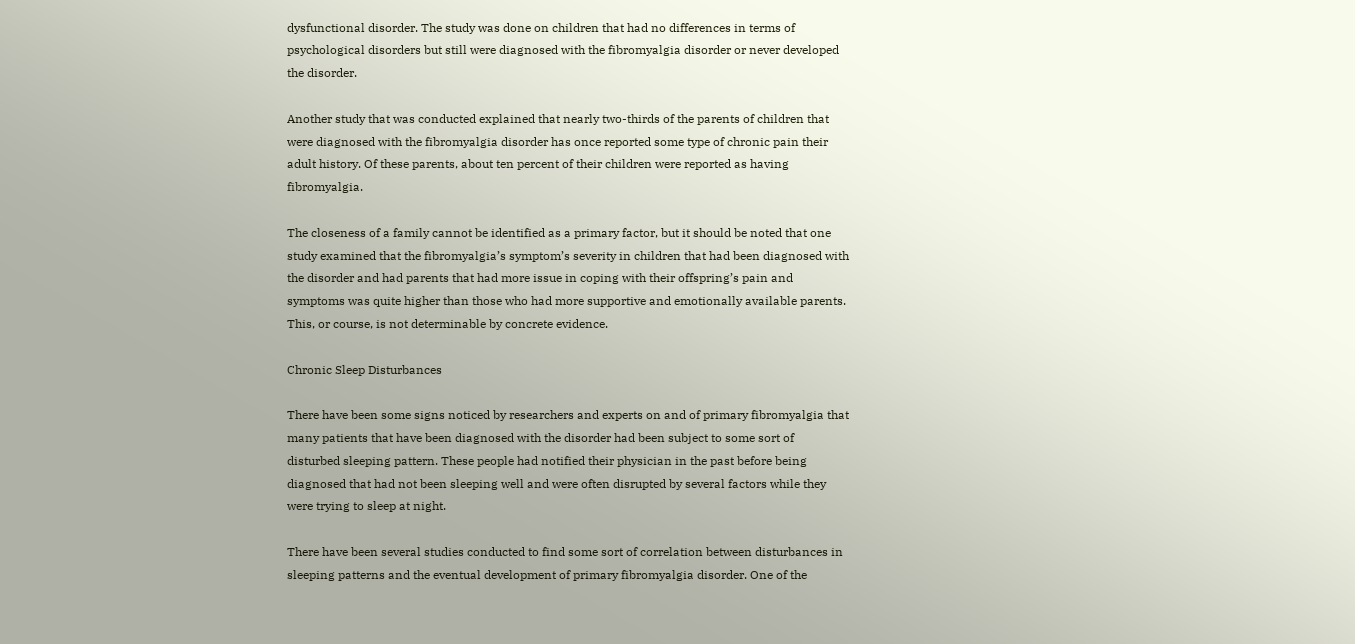dysfunctional disorder. The study was done on children that had no differences in terms of psychological disorders but still were diagnosed with the fibromyalgia disorder or never developed the disorder.

Another study that was conducted explained that nearly two-thirds of the parents of children that were diagnosed with the fibromyalgia disorder has once reported some type of chronic pain their adult history. Of these parents, about ten percent of their children were reported as having fibromyalgia.

The closeness of a family cannot be identified as a primary factor, but it should be noted that one study examined that the fibromyalgia’s symptom’s severity in children that had been diagnosed with the disorder and had parents that had more issue in coping with their offspring’s pain and symptoms was quite higher than those who had more supportive and emotionally available parents. This, or course, is not determinable by concrete evidence.

Chronic Sleep Disturbances

There have been some signs noticed by researchers and experts on and of primary fibromyalgia that many patients that have been diagnosed with the disorder had been subject to some sort of disturbed sleeping pattern. These people had notified their physician in the past before being diagnosed that had not been sleeping well and were often disrupted by several factors while they were trying to sleep at night.

There have been several studies conducted to find some sort of correlation between disturbances in sleeping patterns and the eventual development of primary fibromyalgia disorder. One of the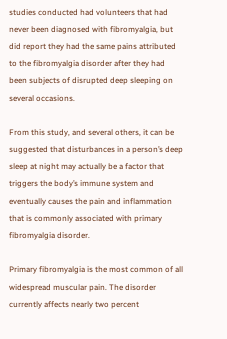studies conducted had volunteers that had never been diagnosed with fibromyalgia, but did report they had the same pains attributed to the fibromyalgia disorder after they had been subjects of disrupted deep sleeping on several occasions.

From this study, and several others, it can be suggested that disturbances in a person’s deep sleep at night may actually be a factor that triggers the body’s immune system and eventually causes the pain and inflammation that is commonly associated with primary fibromyalgia disorder.

Primary fibromyalgia is the most common of all widespread muscular pain. The disorder currently affects nearly two percent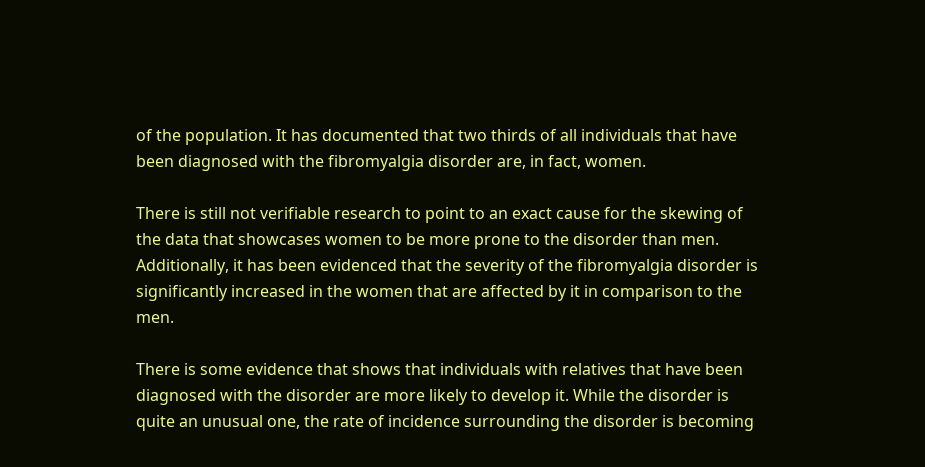of the population. It has documented that two thirds of all individuals that have been diagnosed with the fibromyalgia disorder are, in fact, women.

There is still not verifiable research to point to an exact cause for the skewing of the data that showcases women to be more prone to the disorder than men. Additionally, it has been evidenced that the severity of the fibromyalgia disorder is significantly increased in the women that are affected by it in comparison to the men.

There is some evidence that shows that individuals with relatives that have been diagnosed with the disorder are more likely to develop it. While the disorder is quite an unusual one, the rate of incidence surrounding the disorder is becoming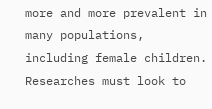more and more prevalent in many populations, including female children. Researches must look to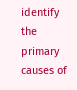identify the primary causes of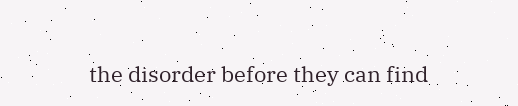the disorder before they can find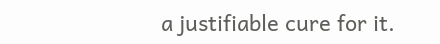a justifiable cure for it.